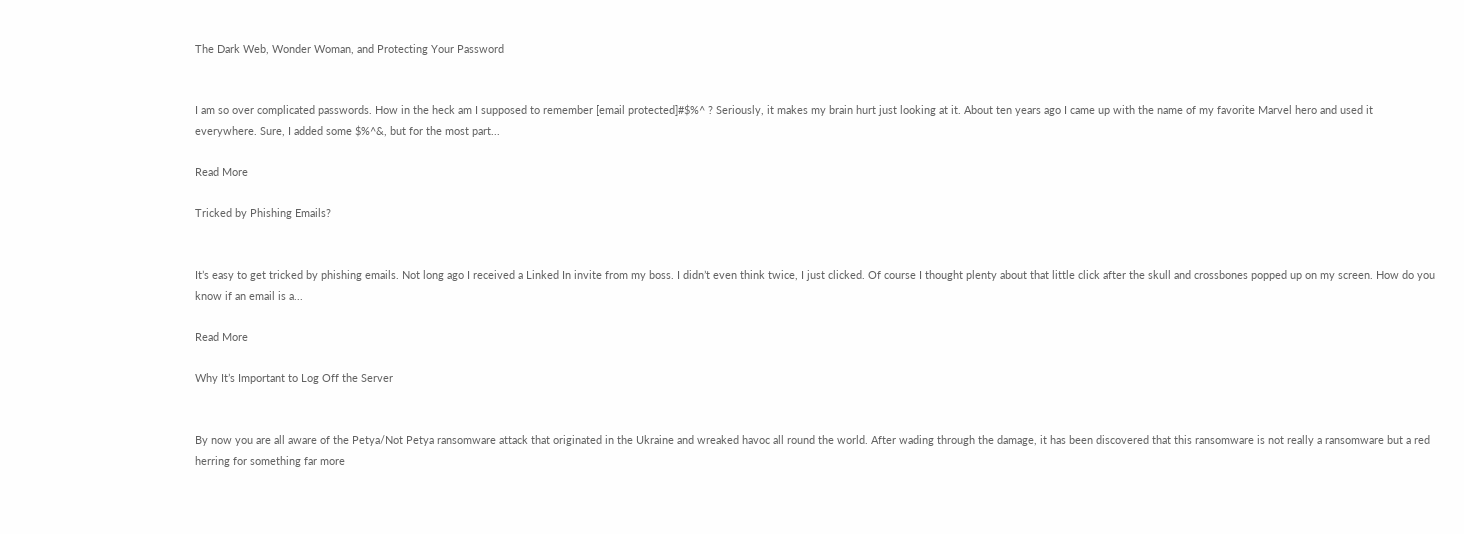The Dark Web, Wonder Woman, and Protecting Your Password


I am so over complicated passwords. How in the heck am I supposed to remember [email protected]#$%^ ? Seriously, it makes my brain hurt just looking at it. About ten years ago I came up with the name of my favorite Marvel hero and used it everywhere. Sure, I added some $%^&, but for the most part...

Read More

Tricked by Phishing Emails?


It’s easy to get tricked by phishing emails. Not long ago I received a Linked In invite from my boss. I didn’t even think twice, I just clicked. Of course I thought plenty about that little click after the skull and crossbones popped up on my screen. How do you know if an email is a...

Read More

Why It’s Important to Log Off the Server


By now you are all aware of the Petya/Not Petya ransomware attack that originated in the Ukraine and wreaked havoc all round the world. After wading through the damage, it has been discovered that this ransomware is not really a ransomware but a red herring for something far more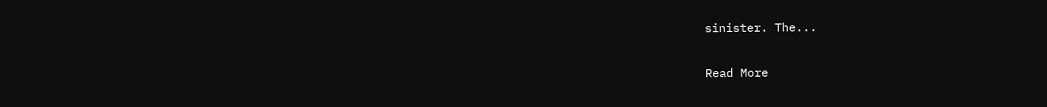sinister. The...

Read More